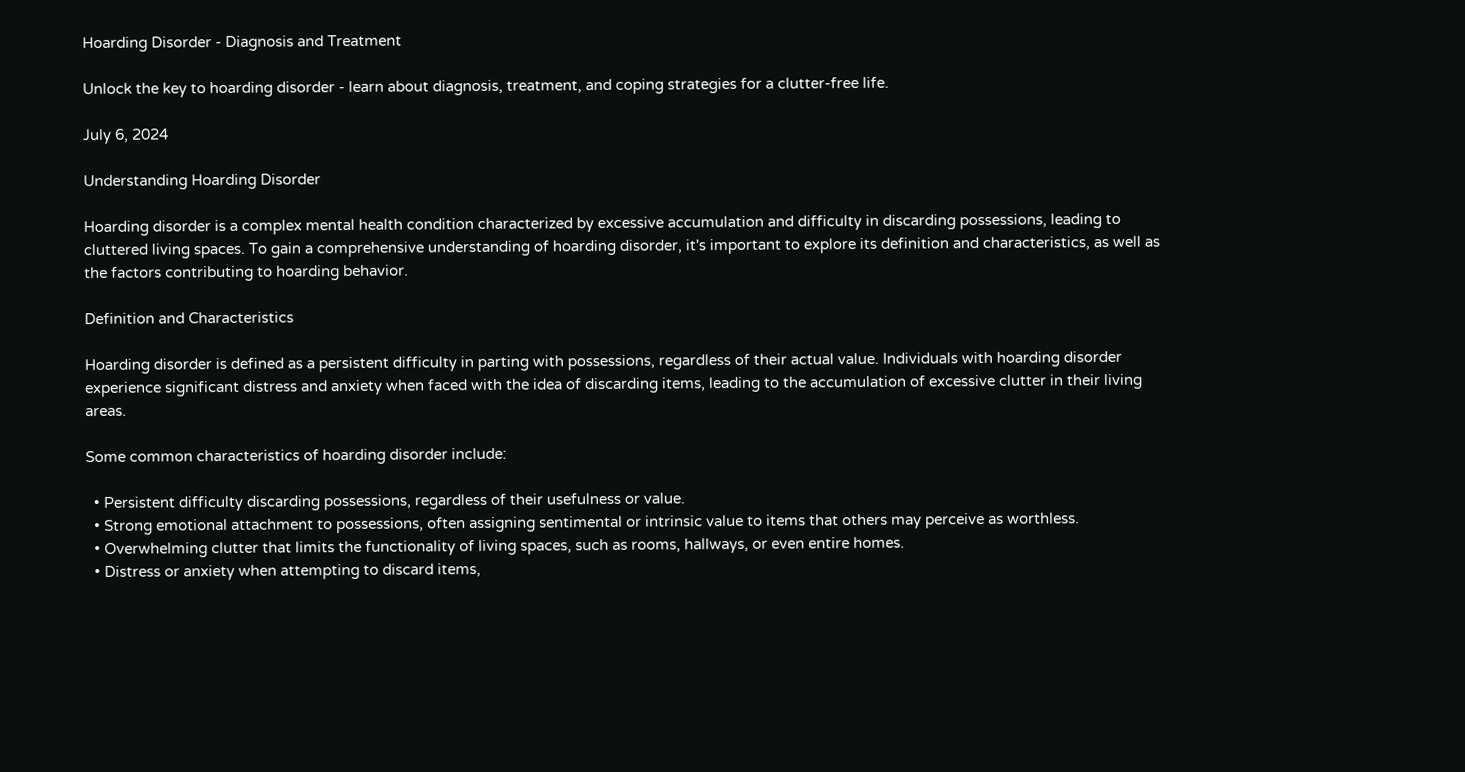Hoarding Disorder - Diagnosis and Treatment

Unlock the key to hoarding disorder - learn about diagnosis, treatment, and coping strategies for a clutter-free life.

July 6, 2024

Understanding Hoarding Disorder

Hoarding disorder is a complex mental health condition characterized by excessive accumulation and difficulty in discarding possessions, leading to cluttered living spaces. To gain a comprehensive understanding of hoarding disorder, it's important to explore its definition and characteristics, as well as the factors contributing to hoarding behavior.

Definition and Characteristics

Hoarding disorder is defined as a persistent difficulty in parting with possessions, regardless of their actual value. Individuals with hoarding disorder experience significant distress and anxiety when faced with the idea of discarding items, leading to the accumulation of excessive clutter in their living areas.

Some common characteristics of hoarding disorder include:

  • Persistent difficulty discarding possessions, regardless of their usefulness or value.
  • Strong emotional attachment to possessions, often assigning sentimental or intrinsic value to items that others may perceive as worthless.
  • Overwhelming clutter that limits the functionality of living spaces, such as rooms, hallways, or even entire homes.
  • Distress or anxiety when attempting to discard items,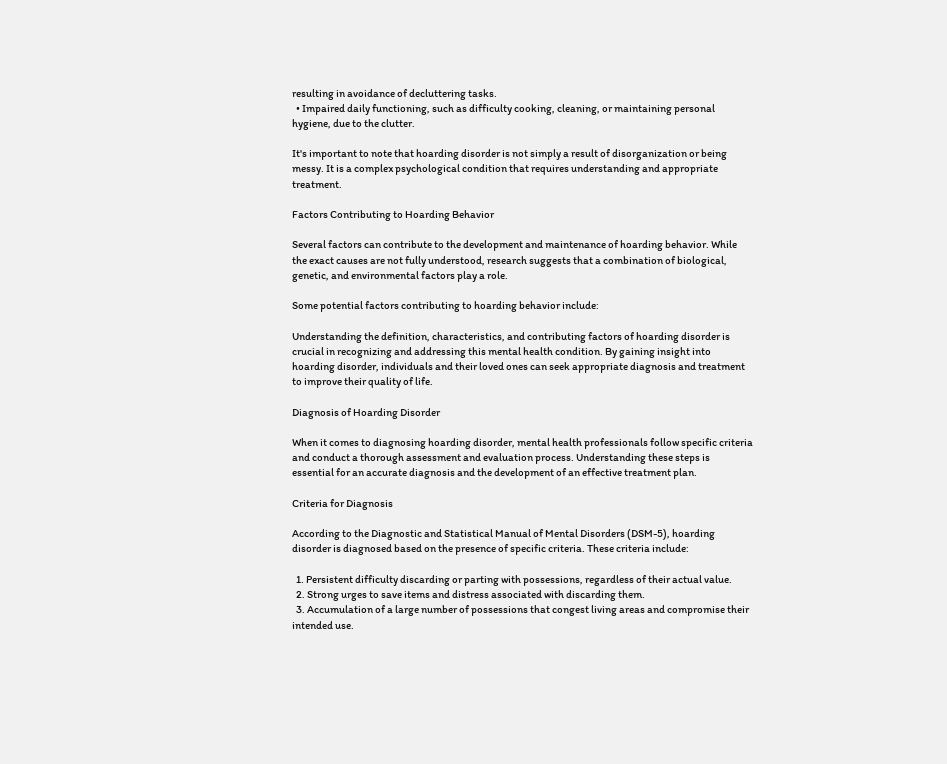resulting in avoidance of decluttering tasks.
  • Impaired daily functioning, such as difficulty cooking, cleaning, or maintaining personal hygiene, due to the clutter.

It's important to note that hoarding disorder is not simply a result of disorganization or being messy. It is a complex psychological condition that requires understanding and appropriate treatment.

Factors Contributing to Hoarding Behavior

Several factors can contribute to the development and maintenance of hoarding behavior. While the exact causes are not fully understood, research suggests that a combination of biological, genetic, and environmental factors play a role.

Some potential factors contributing to hoarding behavior include:

Understanding the definition, characteristics, and contributing factors of hoarding disorder is crucial in recognizing and addressing this mental health condition. By gaining insight into hoarding disorder, individuals and their loved ones can seek appropriate diagnosis and treatment to improve their quality of life.

Diagnosis of Hoarding Disorder

When it comes to diagnosing hoarding disorder, mental health professionals follow specific criteria and conduct a thorough assessment and evaluation process. Understanding these steps is essential for an accurate diagnosis and the development of an effective treatment plan.

Criteria for Diagnosis

According to the Diagnostic and Statistical Manual of Mental Disorders (DSM-5), hoarding disorder is diagnosed based on the presence of specific criteria. These criteria include:

  1. Persistent difficulty discarding or parting with possessions, regardless of their actual value.
  2. Strong urges to save items and distress associated with discarding them.
  3. Accumulation of a large number of possessions that congest living areas and compromise their intended use.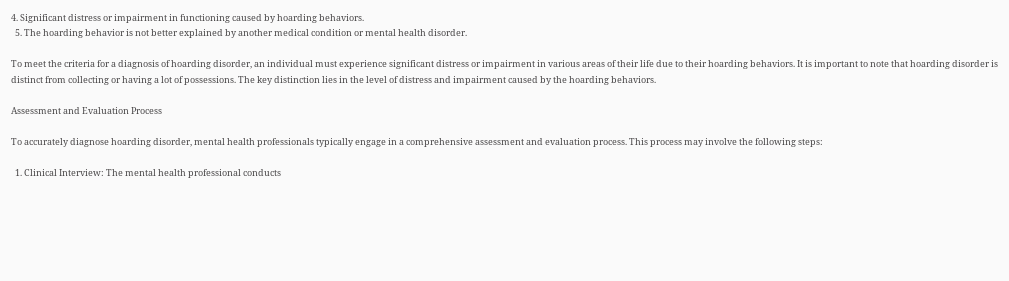4. Significant distress or impairment in functioning caused by hoarding behaviors.
  5. The hoarding behavior is not better explained by another medical condition or mental health disorder.

To meet the criteria for a diagnosis of hoarding disorder, an individual must experience significant distress or impairment in various areas of their life due to their hoarding behaviors. It is important to note that hoarding disorder is distinct from collecting or having a lot of possessions. The key distinction lies in the level of distress and impairment caused by the hoarding behaviors.

Assessment and Evaluation Process

To accurately diagnose hoarding disorder, mental health professionals typically engage in a comprehensive assessment and evaluation process. This process may involve the following steps:

  1. Clinical Interview: The mental health professional conducts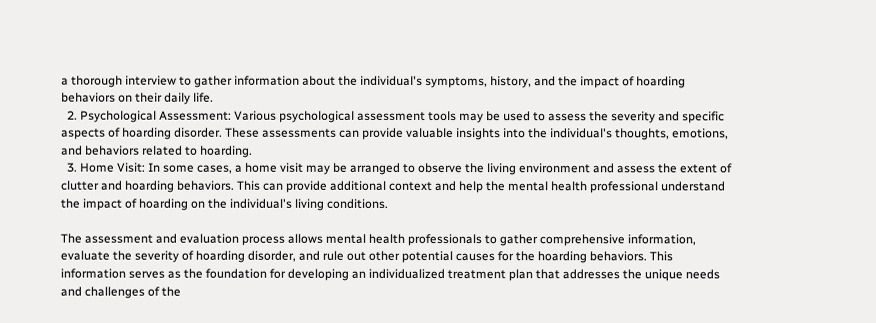a thorough interview to gather information about the individual's symptoms, history, and the impact of hoarding behaviors on their daily life.
  2. Psychological Assessment: Various psychological assessment tools may be used to assess the severity and specific aspects of hoarding disorder. These assessments can provide valuable insights into the individual's thoughts, emotions, and behaviors related to hoarding.
  3. Home Visit: In some cases, a home visit may be arranged to observe the living environment and assess the extent of clutter and hoarding behaviors. This can provide additional context and help the mental health professional understand the impact of hoarding on the individual's living conditions.

The assessment and evaluation process allows mental health professionals to gather comprehensive information, evaluate the severity of hoarding disorder, and rule out other potential causes for the hoarding behaviors. This information serves as the foundation for developing an individualized treatment plan that addresses the unique needs and challenges of the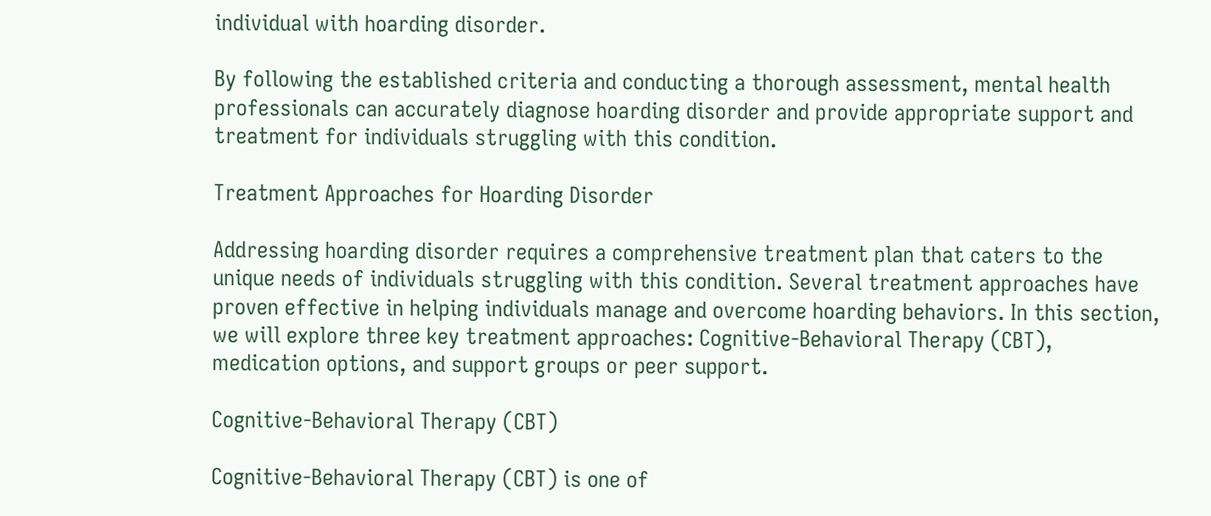individual with hoarding disorder.

By following the established criteria and conducting a thorough assessment, mental health professionals can accurately diagnose hoarding disorder and provide appropriate support and treatment for individuals struggling with this condition.

Treatment Approaches for Hoarding Disorder

Addressing hoarding disorder requires a comprehensive treatment plan that caters to the unique needs of individuals struggling with this condition. Several treatment approaches have proven effective in helping individuals manage and overcome hoarding behaviors. In this section, we will explore three key treatment approaches: Cognitive-Behavioral Therapy (CBT), medication options, and support groups or peer support.

Cognitive-Behavioral Therapy (CBT)

Cognitive-Behavioral Therapy (CBT) is one of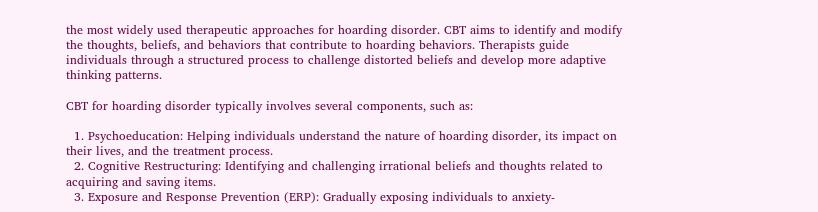the most widely used therapeutic approaches for hoarding disorder. CBT aims to identify and modify the thoughts, beliefs, and behaviors that contribute to hoarding behaviors. Therapists guide individuals through a structured process to challenge distorted beliefs and develop more adaptive thinking patterns.

CBT for hoarding disorder typically involves several components, such as:

  1. Psychoeducation: Helping individuals understand the nature of hoarding disorder, its impact on their lives, and the treatment process.
  2. Cognitive Restructuring: Identifying and challenging irrational beliefs and thoughts related to acquiring and saving items.
  3. Exposure and Response Prevention (ERP): Gradually exposing individuals to anxiety-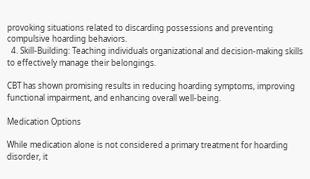provoking situations related to discarding possessions and preventing compulsive hoarding behaviors.
  4. Skill-Building: Teaching individuals organizational and decision-making skills to effectively manage their belongings.

CBT has shown promising results in reducing hoarding symptoms, improving functional impairment, and enhancing overall well-being.

Medication Options

While medication alone is not considered a primary treatment for hoarding disorder, it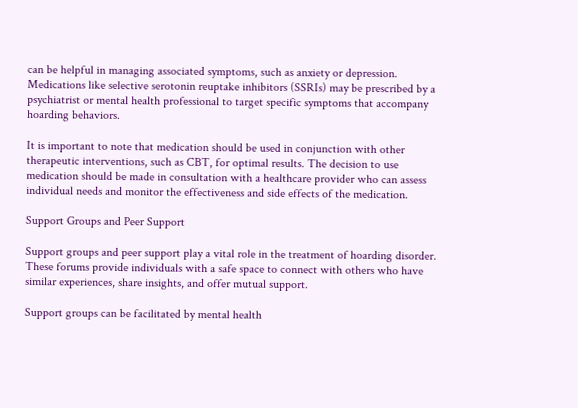can be helpful in managing associated symptoms, such as anxiety or depression. Medications like selective serotonin reuptake inhibitors (SSRIs) may be prescribed by a psychiatrist or mental health professional to target specific symptoms that accompany hoarding behaviors.

It is important to note that medication should be used in conjunction with other therapeutic interventions, such as CBT, for optimal results. The decision to use medication should be made in consultation with a healthcare provider who can assess individual needs and monitor the effectiveness and side effects of the medication.

Support Groups and Peer Support

Support groups and peer support play a vital role in the treatment of hoarding disorder. These forums provide individuals with a safe space to connect with others who have similar experiences, share insights, and offer mutual support.

Support groups can be facilitated by mental health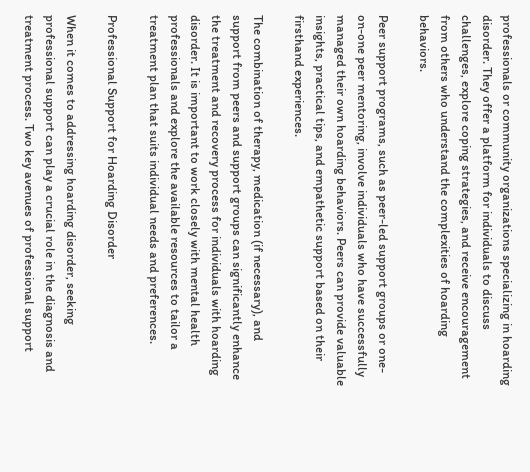professionals or community organizations specializing in hoarding disorder. They offer a platform for individuals to discuss challenges, explore coping strategies, and receive encouragement from others who understand the complexities of hoarding behaviors.

Peer support programs, such as peer-led support groups or one-on-one peer mentoring, involve individuals who have successfully managed their own hoarding behaviors. Peers can provide valuable insights, practical tips, and empathetic support based on their firsthand experiences.

The combination of therapy, medication (if necessary), and support from peers and support groups can significantly enhance the treatment and recovery process for individuals with hoarding disorder. It is important to work closely with mental health professionals and explore the available resources to tailor a treatment plan that suits individual needs and preferences.

Professional Support for Hoarding Disorder

When it comes to addressing hoarding disorder, seeking professional support can play a crucial role in the diagnosis and treatment process. Two key avenues of professional support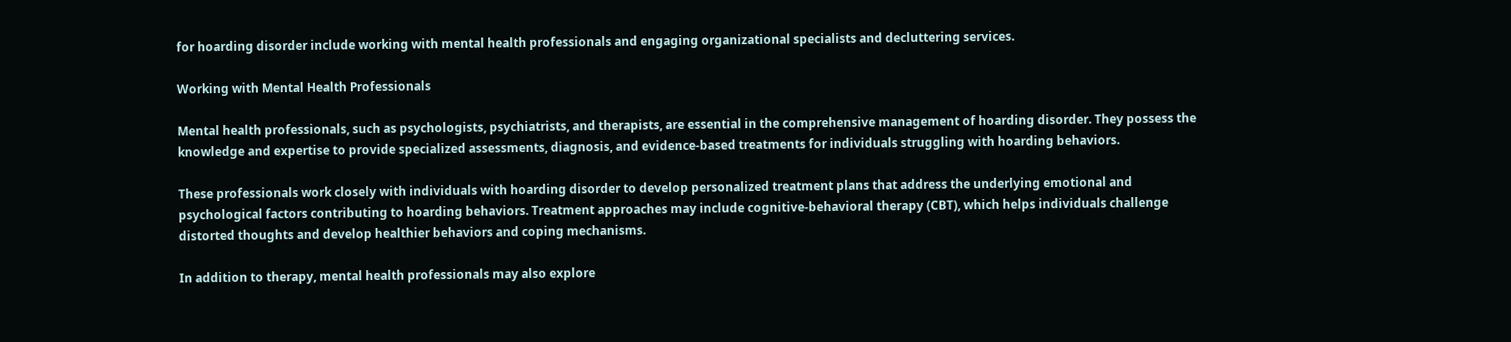for hoarding disorder include working with mental health professionals and engaging organizational specialists and decluttering services.

Working with Mental Health Professionals

Mental health professionals, such as psychologists, psychiatrists, and therapists, are essential in the comprehensive management of hoarding disorder. They possess the knowledge and expertise to provide specialized assessments, diagnosis, and evidence-based treatments for individuals struggling with hoarding behaviors.

These professionals work closely with individuals with hoarding disorder to develop personalized treatment plans that address the underlying emotional and psychological factors contributing to hoarding behaviors. Treatment approaches may include cognitive-behavioral therapy (CBT), which helps individuals challenge distorted thoughts and develop healthier behaviors and coping mechanisms.

In addition to therapy, mental health professionals may also explore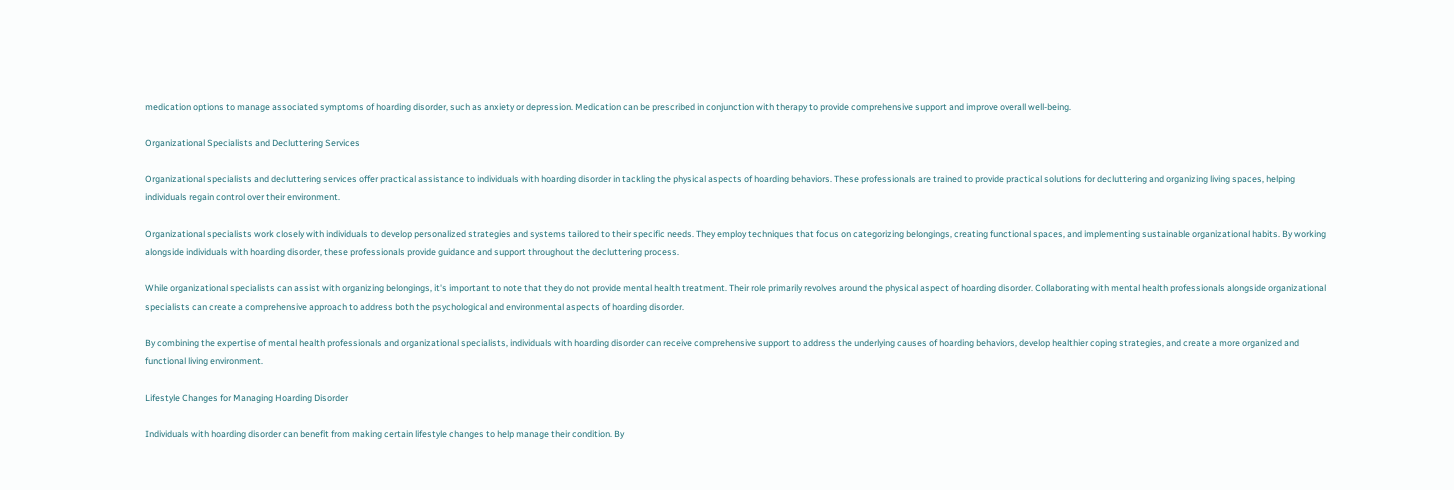medication options to manage associated symptoms of hoarding disorder, such as anxiety or depression. Medication can be prescribed in conjunction with therapy to provide comprehensive support and improve overall well-being.

Organizational Specialists and Decluttering Services

Organizational specialists and decluttering services offer practical assistance to individuals with hoarding disorder in tackling the physical aspects of hoarding behaviors. These professionals are trained to provide practical solutions for decluttering and organizing living spaces, helping individuals regain control over their environment.

Organizational specialists work closely with individuals to develop personalized strategies and systems tailored to their specific needs. They employ techniques that focus on categorizing belongings, creating functional spaces, and implementing sustainable organizational habits. By working alongside individuals with hoarding disorder, these professionals provide guidance and support throughout the decluttering process.

While organizational specialists can assist with organizing belongings, it's important to note that they do not provide mental health treatment. Their role primarily revolves around the physical aspect of hoarding disorder. Collaborating with mental health professionals alongside organizational specialists can create a comprehensive approach to address both the psychological and environmental aspects of hoarding disorder.

By combining the expertise of mental health professionals and organizational specialists, individuals with hoarding disorder can receive comprehensive support to address the underlying causes of hoarding behaviors, develop healthier coping strategies, and create a more organized and functional living environment.

Lifestyle Changes for Managing Hoarding Disorder

Individuals with hoarding disorder can benefit from making certain lifestyle changes to help manage their condition. By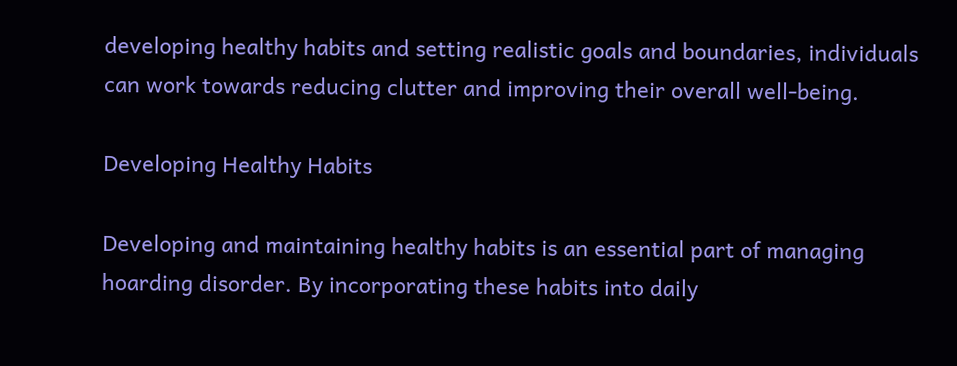developing healthy habits and setting realistic goals and boundaries, individuals can work towards reducing clutter and improving their overall well-being.

Developing Healthy Habits

Developing and maintaining healthy habits is an essential part of managing hoarding disorder. By incorporating these habits into daily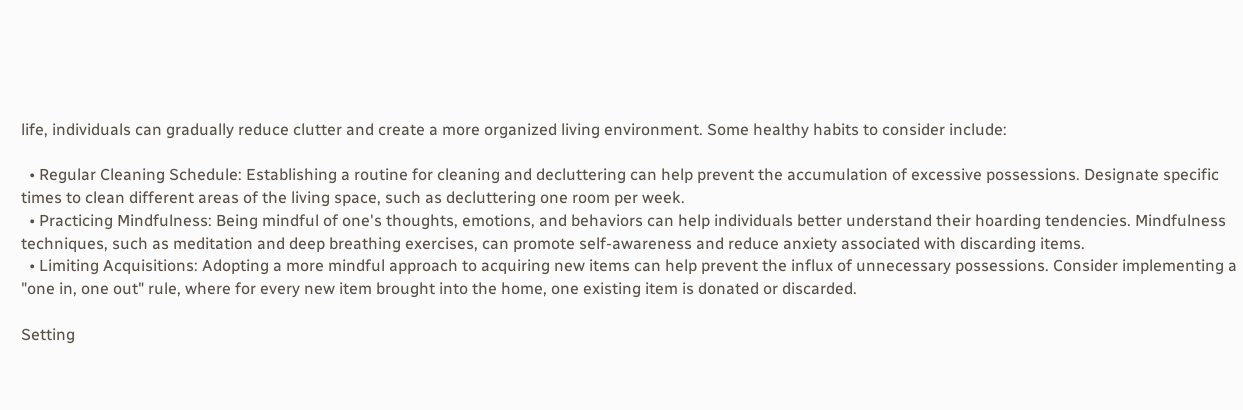life, individuals can gradually reduce clutter and create a more organized living environment. Some healthy habits to consider include:

  • Regular Cleaning Schedule: Establishing a routine for cleaning and decluttering can help prevent the accumulation of excessive possessions. Designate specific times to clean different areas of the living space, such as decluttering one room per week.
  • Practicing Mindfulness: Being mindful of one's thoughts, emotions, and behaviors can help individuals better understand their hoarding tendencies. Mindfulness techniques, such as meditation and deep breathing exercises, can promote self-awareness and reduce anxiety associated with discarding items.
  • Limiting Acquisitions: Adopting a more mindful approach to acquiring new items can help prevent the influx of unnecessary possessions. Consider implementing a "one in, one out" rule, where for every new item brought into the home, one existing item is donated or discarded.

Setting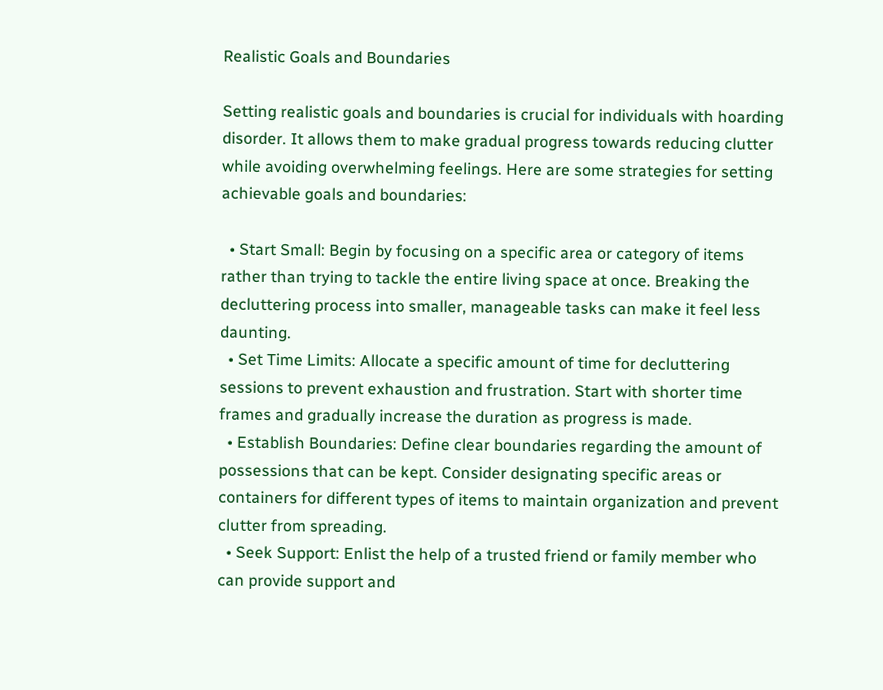Realistic Goals and Boundaries

Setting realistic goals and boundaries is crucial for individuals with hoarding disorder. It allows them to make gradual progress towards reducing clutter while avoiding overwhelming feelings. Here are some strategies for setting achievable goals and boundaries:

  • Start Small: Begin by focusing on a specific area or category of items rather than trying to tackle the entire living space at once. Breaking the decluttering process into smaller, manageable tasks can make it feel less daunting.
  • Set Time Limits: Allocate a specific amount of time for decluttering sessions to prevent exhaustion and frustration. Start with shorter time frames and gradually increase the duration as progress is made.
  • Establish Boundaries: Define clear boundaries regarding the amount of possessions that can be kept. Consider designating specific areas or containers for different types of items to maintain organization and prevent clutter from spreading.
  • Seek Support: Enlist the help of a trusted friend or family member who can provide support and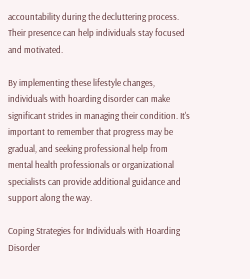accountability during the decluttering process. Their presence can help individuals stay focused and motivated.

By implementing these lifestyle changes, individuals with hoarding disorder can make significant strides in managing their condition. It's important to remember that progress may be gradual, and seeking professional help from mental health professionals or organizational specialists can provide additional guidance and support along the way.

Coping Strategies for Individuals with Hoarding Disorder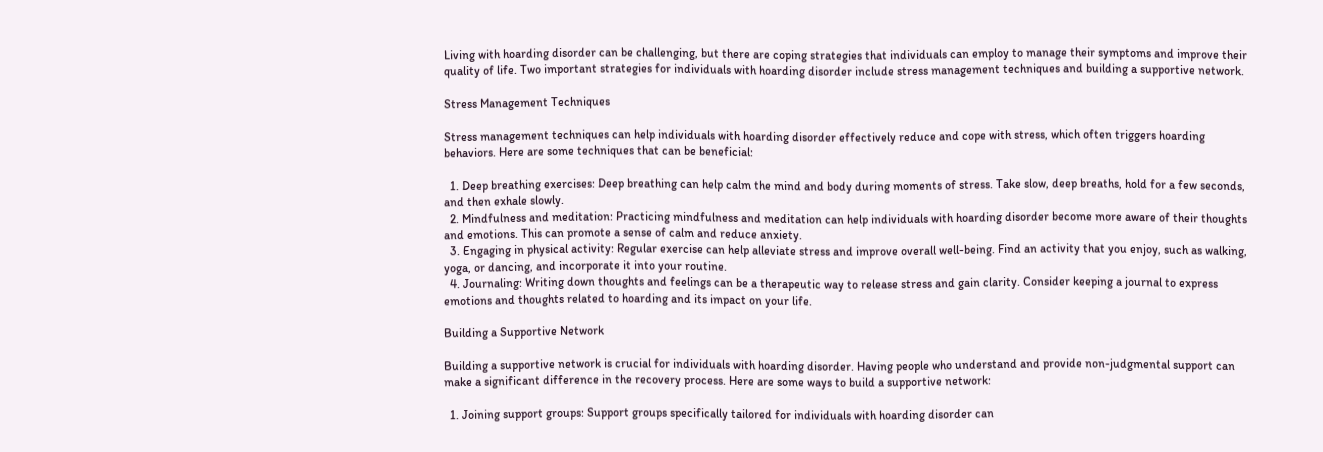Living with hoarding disorder can be challenging, but there are coping strategies that individuals can employ to manage their symptoms and improve their quality of life. Two important strategies for individuals with hoarding disorder include stress management techniques and building a supportive network.

Stress Management Techniques

Stress management techniques can help individuals with hoarding disorder effectively reduce and cope with stress, which often triggers hoarding behaviors. Here are some techniques that can be beneficial:

  1. Deep breathing exercises: Deep breathing can help calm the mind and body during moments of stress. Take slow, deep breaths, hold for a few seconds, and then exhale slowly.
  2. Mindfulness and meditation: Practicing mindfulness and meditation can help individuals with hoarding disorder become more aware of their thoughts and emotions. This can promote a sense of calm and reduce anxiety.
  3. Engaging in physical activity: Regular exercise can help alleviate stress and improve overall well-being. Find an activity that you enjoy, such as walking, yoga, or dancing, and incorporate it into your routine.
  4. Journaling: Writing down thoughts and feelings can be a therapeutic way to release stress and gain clarity. Consider keeping a journal to express emotions and thoughts related to hoarding and its impact on your life.

Building a Supportive Network

Building a supportive network is crucial for individuals with hoarding disorder. Having people who understand and provide non-judgmental support can make a significant difference in the recovery process. Here are some ways to build a supportive network:

  1. Joining support groups: Support groups specifically tailored for individuals with hoarding disorder can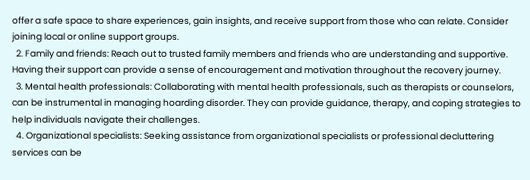offer a safe space to share experiences, gain insights, and receive support from those who can relate. Consider joining local or online support groups.
  2. Family and friends: Reach out to trusted family members and friends who are understanding and supportive. Having their support can provide a sense of encouragement and motivation throughout the recovery journey.
  3. Mental health professionals: Collaborating with mental health professionals, such as therapists or counselors, can be instrumental in managing hoarding disorder. They can provide guidance, therapy, and coping strategies to help individuals navigate their challenges.
  4. Organizational specialists: Seeking assistance from organizational specialists or professional decluttering services can be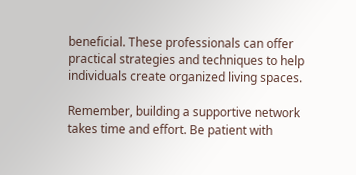beneficial. These professionals can offer practical strategies and techniques to help individuals create organized living spaces.

Remember, building a supportive network takes time and effort. Be patient with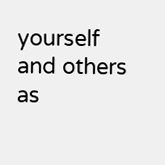yourself and others as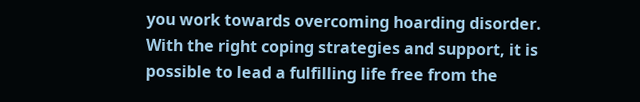you work towards overcoming hoarding disorder. With the right coping strategies and support, it is possible to lead a fulfilling life free from the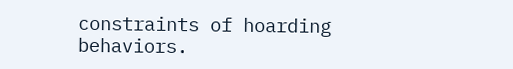constraints of hoarding behaviors.